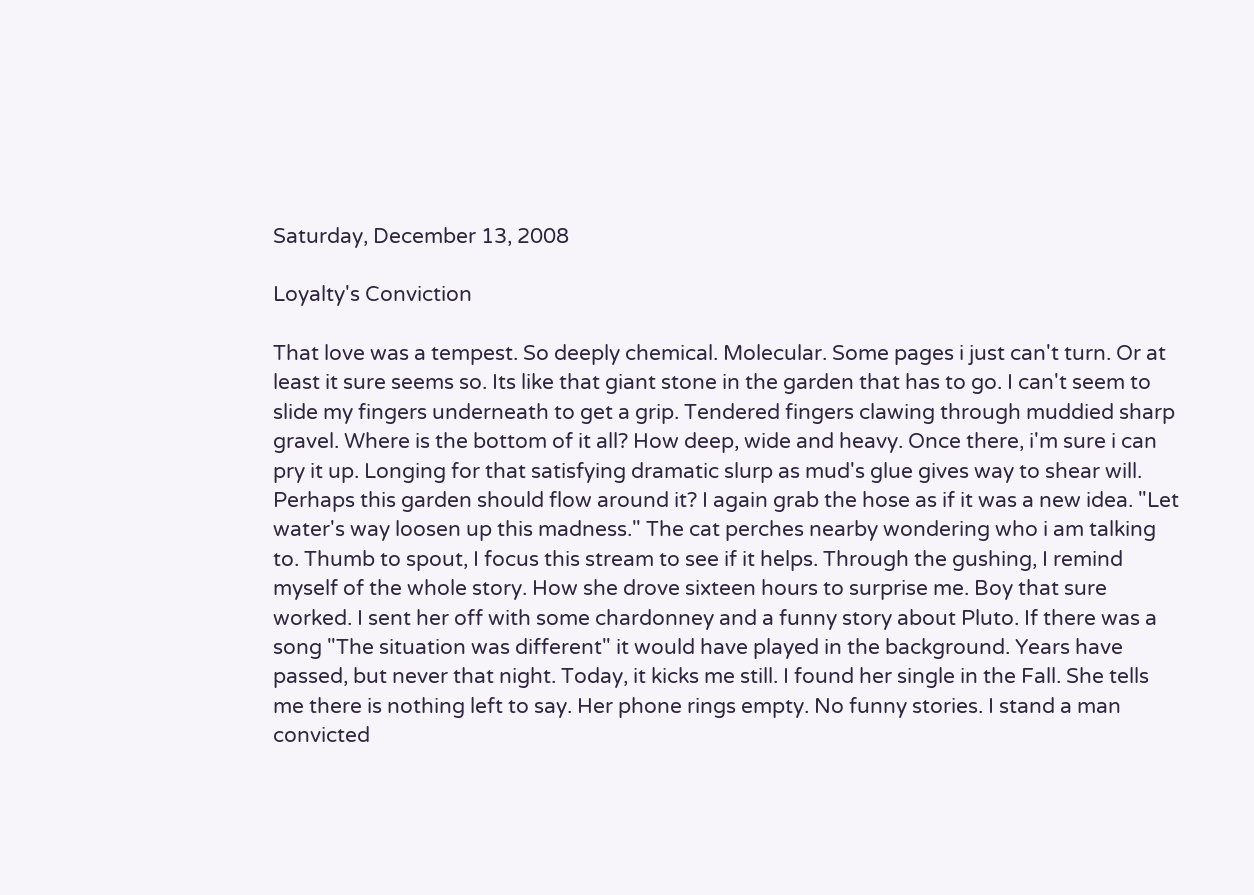Saturday, December 13, 2008

Loyalty's Conviction

That love was a tempest. So deeply chemical. Molecular. Some pages i just can't turn. Or at least it sure seems so. Its like that giant stone in the garden that has to go. I can't seem to slide my fingers underneath to get a grip. Tendered fingers clawing through muddied sharp gravel. Where is the bottom of it all? How deep, wide and heavy. Once there, i'm sure i can pry it up. Longing for that satisfying dramatic slurp as mud's glue gives way to shear will. Perhaps this garden should flow around it? I again grab the hose as if it was a new idea. "Let water's way loosen up this madness." The cat perches nearby wondering who i am talking to. Thumb to spout, I focus this stream to see if it helps. Through the gushing, I remind myself of the whole story. How she drove sixteen hours to surprise me. Boy that sure worked. I sent her off with some chardonney and a funny story about Pluto. If there was a song "The situation was different" it would have played in the background. Years have passed, but never that night. Today, it kicks me still. I found her single in the Fall. She tells me there is nothing left to say. Her phone rings empty. No funny stories. I stand a man convicted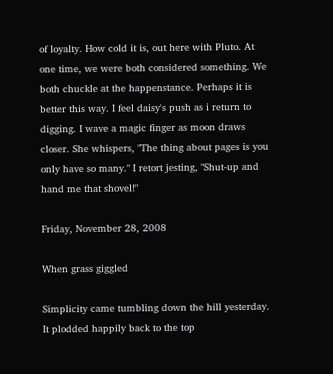of loyalty. How cold it is, out here with Pluto. At one time, we were both considered something. We both chuckle at the happenstance. Perhaps it is better this way. I feel daisy's push as i return to digging. I wave a magic finger as moon draws closer. She whispers, "The thing about pages is you only have so many." I retort jesting, "Shut-up and hand me that shovel!"

Friday, November 28, 2008

When grass giggled

Simplicity came tumbling down the hill yesterday. It plodded happily back to the top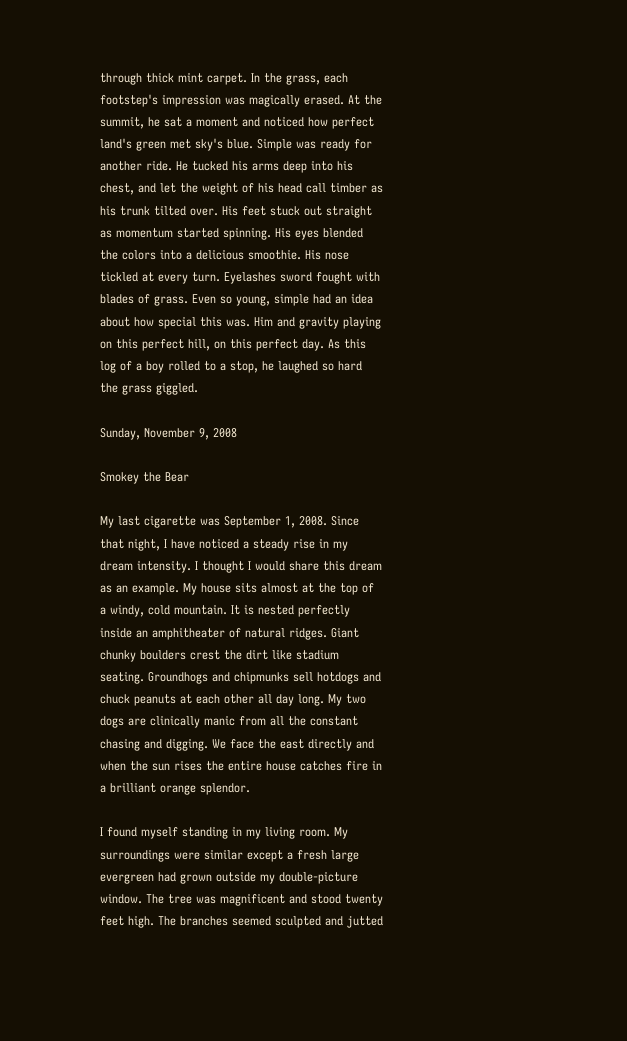through thick mint carpet. In the grass, each footstep's impression was magically erased. At the summit, he sat a moment and noticed how perfect land's green met sky's blue. Simple was ready for another ride. He tucked his arms deep into his chest, and let the weight of his head call timber as his trunk tilted over. His feet stuck out straight as momentum started spinning. His eyes blended the colors into a delicious smoothie. His nose tickled at every turn. Eyelashes sword fought with blades of grass. Even so young, simple had an idea about how special this was. Him and gravity playing on this perfect hill, on this perfect day. As this log of a boy rolled to a stop, he laughed so hard the grass giggled.

Sunday, November 9, 2008

Smokey the Bear

My last cigarette was September 1, 2008. Since that night, I have noticed a steady rise in my dream intensity. I thought I would share this dream as an example. My house sits almost at the top of a windy, cold mountain. It is nested perfectly inside an amphitheater of natural ridges. Giant chunky boulders crest the dirt like stadium seating. Groundhogs and chipmunks sell hotdogs and chuck peanuts at each other all day long. My two dogs are clinically manic from all the constant chasing and digging. We face the east directly and when the sun rises the entire house catches fire in a brilliant orange splendor.

I found myself standing in my living room. My surroundings were similar except a fresh large evergreen had grown outside my double-picture window. The tree was magnificent and stood twenty feet high. The branches seemed sculpted and jutted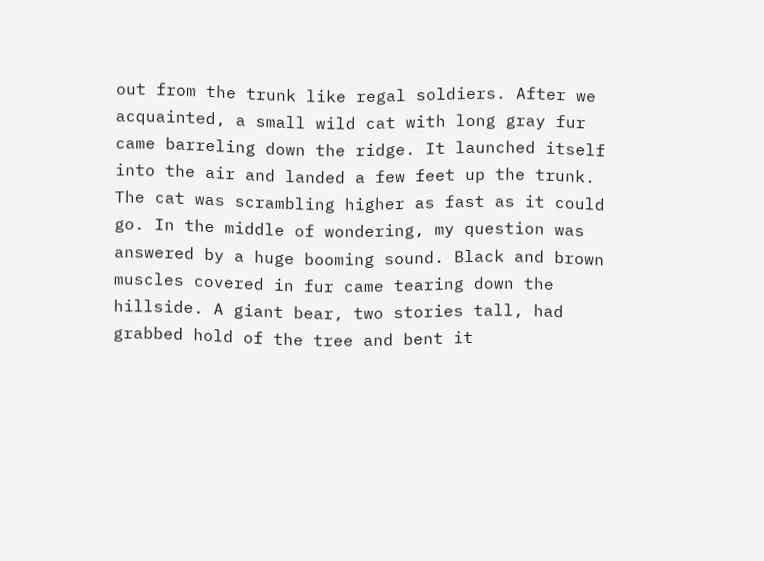out from the trunk like regal soldiers. After we acquainted, a small wild cat with long gray fur came barreling down the ridge. It launched itself into the air and landed a few feet up the trunk. The cat was scrambling higher as fast as it could go. In the middle of wondering, my question was answered by a huge booming sound. Black and brown muscles covered in fur came tearing down the hillside. A giant bear, two stories tall, had grabbed hold of the tree and bent it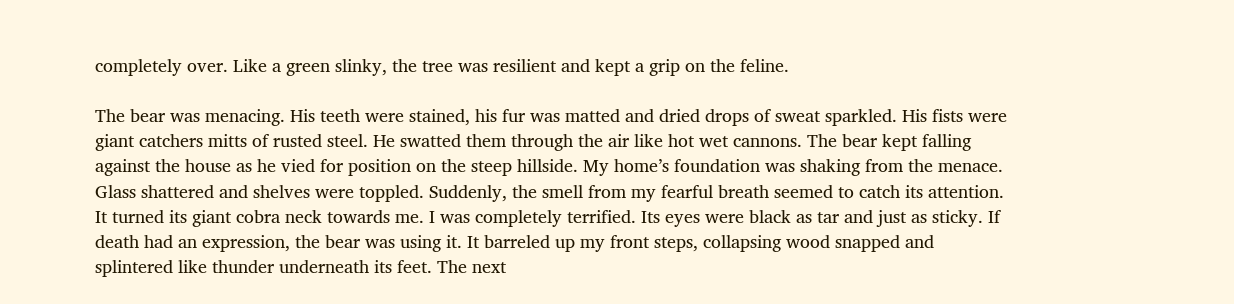completely over. Like a green slinky, the tree was resilient and kept a grip on the feline.

The bear was menacing. His teeth were stained, his fur was matted and dried drops of sweat sparkled. His fists were giant catchers mitts of rusted steel. He swatted them through the air like hot wet cannons. The bear kept falling against the house as he vied for position on the steep hillside. My home’s foundation was shaking from the menace. Glass shattered and shelves were toppled. Suddenly, the smell from my fearful breath seemed to catch its attention. It turned its giant cobra neck towards me. I was completely terrified. Its eyes were black as tar and just as sticky. If death had an expression, the bear was using it. It barreled up my front steps, collapsing wood snapped and splintered like thunder underneath its feet. The next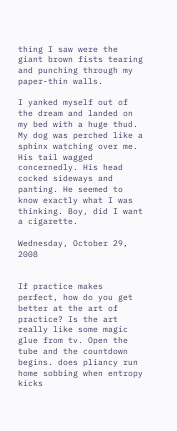thing I saw were the giant brown fists tearing and punching through my paper-thin walls.

I yanked myself out of the dream and landed on my bed with a huge thud. My dog was perched like a sphinx watching over me. His tail wagged concernedly. His head cocked sideways and panting. He seemed to know exactly what I was thinking. Boy, did I want a cigarette.

Wednesday, October 29, 2008


If practice makes perfect, how do you get better at the art of practice? Is the art really like some magic glue from tv. Open the tube and the countdown begins. does pliancy run home sobbing when entropy kicks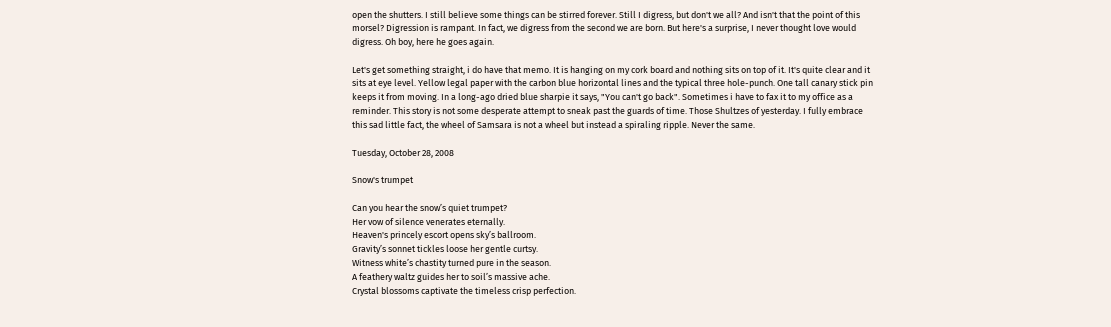open the shutters. I still believe some things can be stirred forever. Still I digress, but don't we all? And isn't that the point of this morsel? Digression is rampant. In fact, we digress from the second we are born. But here's a surprise, I never thought love would digress. Oh boy, here he goes again.

Let's get something straight, i do have that memo. It is hanging on my cork board and nothing sits on top of it. It's quite clear and it sits at eye level. Yellow legal paper with the carbon blue horizontal lines and the typical three hole-punch. One tall canary stick pin keeps it from moving. In a long-ago dried blue sharpie it says, "You can't go back". Sometimes i have to fax it to my office as a reminder. This story is not some desperate attempt to sneak past the guards of time. Those Shultzes of yesterday. I fully embrace this sad little fact, the wheel of Samsara is not a wheel but instead a spiraling ripple. Never the same.

Tuesday, October 28, 2008

Snow's trumpet

Can you hear the snow’s quiet trumpet?
Her vow of silence venerates eternally.
Heaven's princely escort opens sky’s ballroom.
Gravity’s sonnet tickles loose her gentle curtsy.
Witness white’s chastity turned pure in the season.
A feathery waltz guides her to soil’s massive ache.
Crystal blossoms captivate the timeless crisp perfection.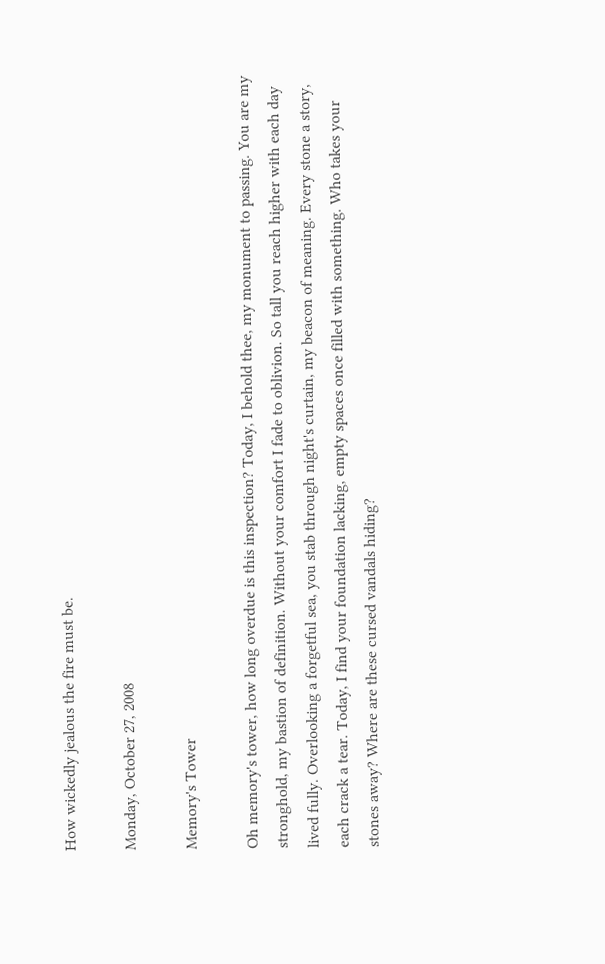How wickedly jealous the fire must be.

Monday, October 27, 2008

Memory's Tower

Oh memory's tower, how long overdue is this inspection? Today, I behold thee, my monument to passing. You are my stronghold, my bastion of definition. Without your comfort I fade to oblivion. So tall you reach higher with each day lived fully. Overlooking a forgetful sea, you stab through night's curtain, my beacon of meaning. Every stone a story, each crack a tear. Today, I find your foundation lacking, empty spaces once filled with something. Who takes your stones away? Where are these cursed vandals hiding?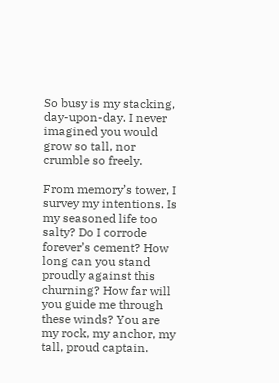So busy is my stacking, day-upon-day. I never imagined you would grow so tall, nor crumble so freely.

From memory’s tower, I survey my intentions. Is my seasoned life too salty? Do I corrode forever’s cement? How long can you stand proudly against this churning? How far will you guide me through these winds? You are my rock, my anchor, my tall, proud captain.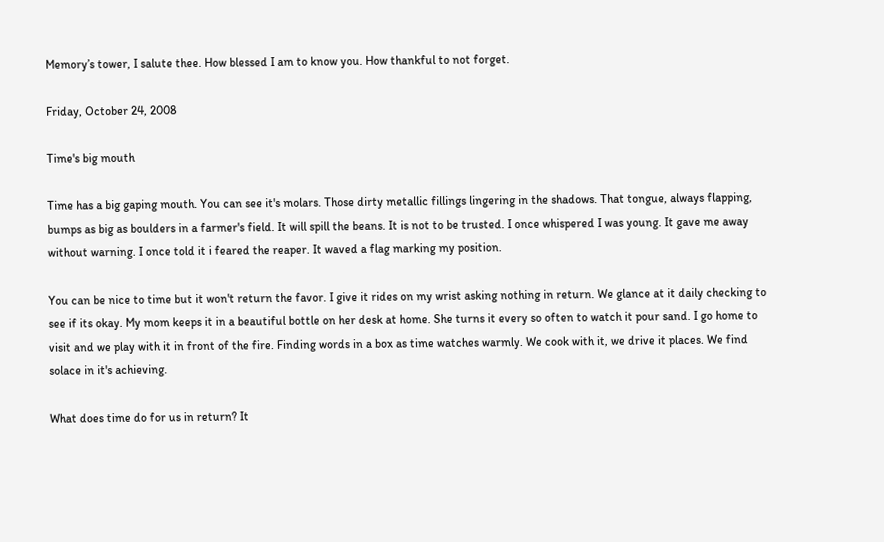Memory’s tower, I salute thee. How blessed I am to know you. How thankful to not forget.

Friday, October 24, 2008

Time's big mouth

Time has a big gaping mouth. You can see it's molars. Those dirty metallic fillings lingering in the shadows. That tongue, always flapping, bumps as big as boulders in a farmer's field. It will spill the beans. It is not to be trusted. I once whispered I was young. It gave me away without warning. I once told it i feared the reaper. It waved a flag marking my position.

You can be nice to time but it won't return the favor. I give it rides on my wrist asking nothing in return. We glance at it daily checking to see if its okay. My mom keeps it in a beautiful bottle on her desk at home. She turns it every so often to watch it pour sand. I go home to visit and we play with it in front of the fire. Finding words in a box as time watches warmly. We cook with it, we drive it places. We find solace in it's achieving.

What does time do for us in return? It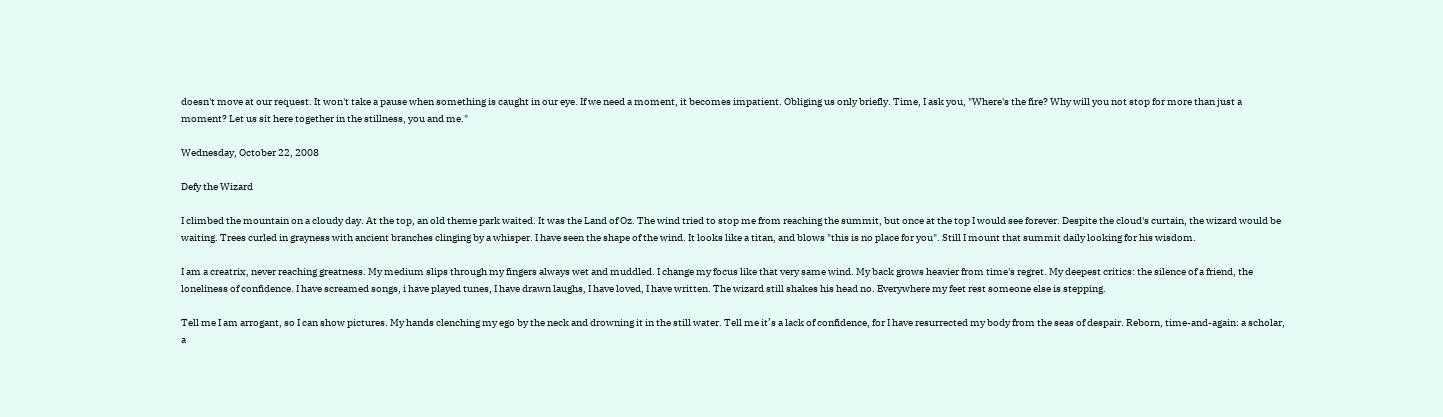doesn't move at our request. It won't take a pause when something is caught in our eye. If we need a moment, it becomes impatient. Obliging us only briefly. Time, I ask you, "Where's the fire? Why will you not stop for more than just a moment? Let us sit here together in the stillness, you and me."

Wednesday, October 22, 2008

Defy the Wizard

I climbed the mountain on a cloudy day. At the top, an old theme park waited. It was the Land of Oz. The wind tried to stop me from reaching the summit, but once at the top I would see forever. Despite the cloud's curtain, the wizard would be waiting. Trees curled in grayness with ancient branches clinging by a whisper. I have seen the shape of the wind. It looks like a titan, and blows "this is no place for you". Still I mount that summit daily looking for his wisdom.

I am a creatrix, never reaching greatness. My medium slips through my fingers always wet and muddled. I change my focus like that very same wind. My back grows heavier from time's regret. My deepest critics: the silence of a friend, the loneliness of confidence. I have screamed songs, i have played tunes, I have drawn laughs, I have loved, I have written. The wizard still shakes his head no. Everywhere my feet rest someone else is stepping.

Tell me I am arrogant, so I can show pictures. My hands clenching my ego by the neck and drowning it in the still water. Tell me it’s a lack of confidence, for I have resurrected my body from the seas of despair. Reborn, time-and-again: a scholar, a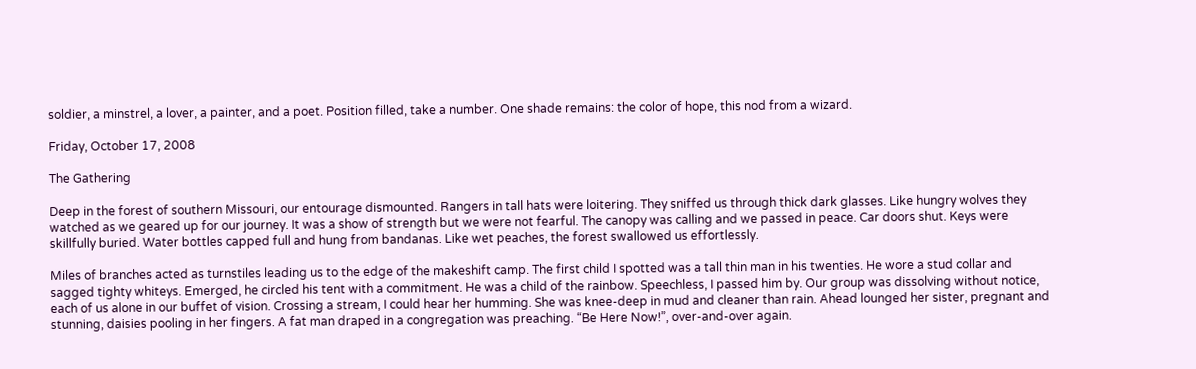soldier, a minstrel, a lover, a painter, and a poet. Position filled, take a number. One shade remains: the color of hope, this nod from a wizard.

Friday, October 17, 2008

The Gathering

Deep in the forest of southern Missouri, our entourage dismounted. Rangers in tall hats were loitering. They sniffed us through thick dark glasses. Like hungry wolves they watched as we geared up for our journey. It was a show of strength but we were not fearful. The canopy was calling and we passed in peace. Car doors shut. Keys were skillfully buried. Water bottles capped full and hung from bandanas. Like wet peaches, the forest swallowed us effortlessly.

Miles of branches acted as turnstiles leading us to the edge of the makeshift camp. The first child I spotted was a tall thin man in his twenties. He wore a stud collar and sagged tighty whiteys. Emerged, he circled his tent with a commitment. He was a child of the rainbow. Speechless, I passed him by. Our group was dissolving without notice, each of us alone in our buffet of vision. Crossing a stream, I could hear her humming. She was knee-deep in mud and cleaner than rain. Ahead lounged her sister, pregnant and stunning, daisies pooling in her fingers. A fat man draped in a congregation was preaching. “Be Here Now!”, over-and-over again.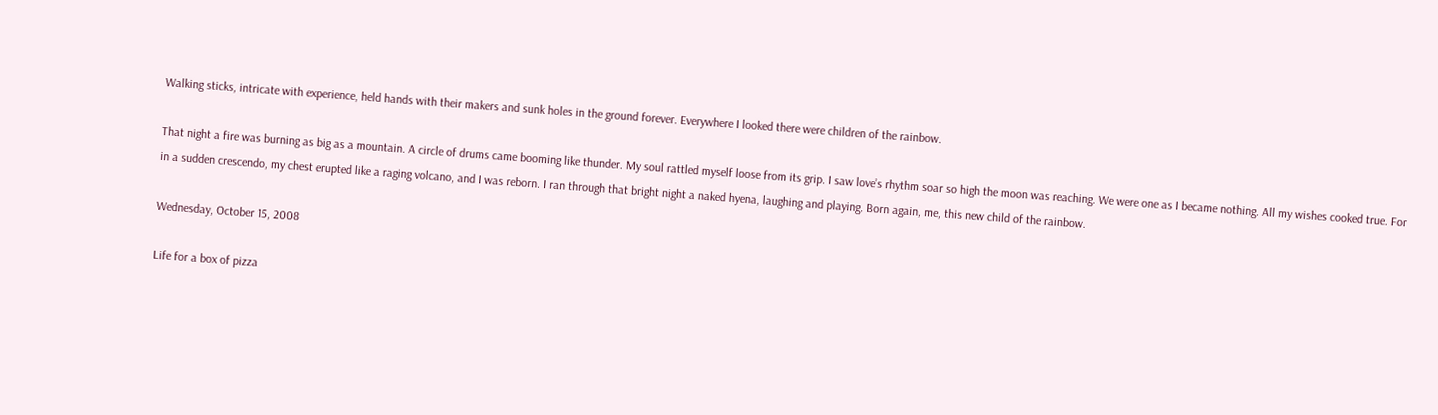Walking sticks, intricate with experience, held hands with their makers and sunk holes in the ground forever. Everywhere I looked there were children of the rainbow.

That night a fire was burning as big as a mountain. A circle of drums came booming like thunder. My soul rattled myself loose from its grip. I saw love’s rhythm soar so high the moon was reaching. We were one as I became nothing. All my wishes cooked true. For in a sudden crescendo, my chest erupted like a raging volcano, and I was reborn. I ran through that bright night a naked hyena, laughing and playing. Born again, me, this new child of the rainbow.

Wednesday, October 15, 2008

Life for a box of pizza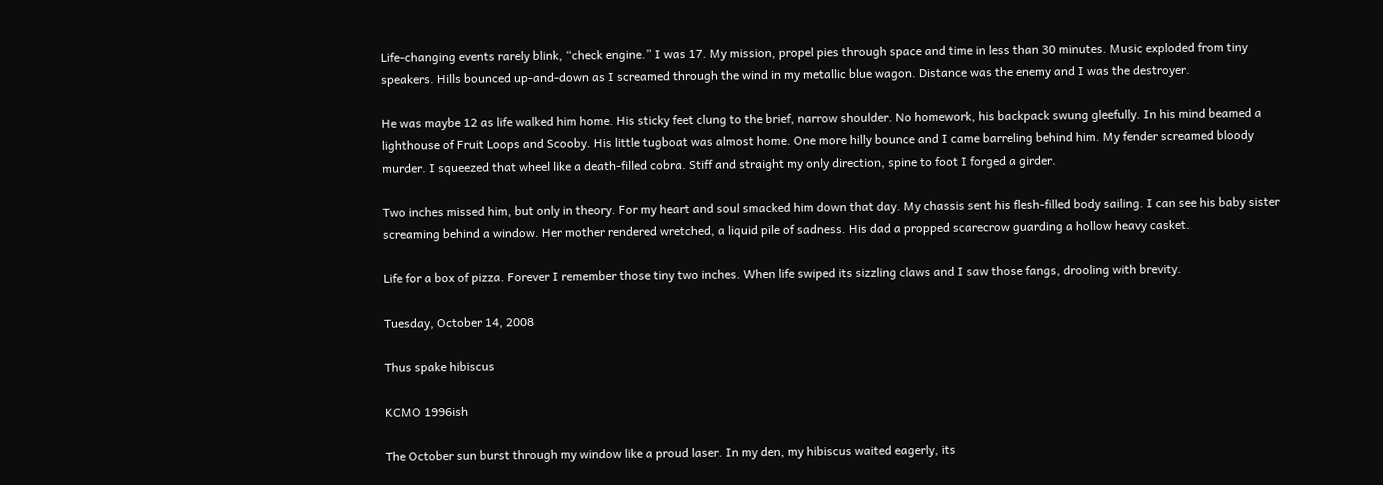Life-changing events rarely blink, “check engine.” I was 17. My mission, propel pies through space and time in less than 30 minutes. Music exploded from tiny speakers. Hills bounced up-and-down as I screamed through the wind in my metallic blue wagon. Distance was the enemy and I was the destroyer.

He was maybe 12 as life walked him home. His sticky feet clung to the brief, narrow shoulder. No homework, his backpack swung gleefully. In his mind beamed a lighthouse of Fruit Loops and Scooby. His little tugboat was almost home. One more hilly bounce and I came barreling behind him. My fender screamed bloody murder. I squeezed that wheel like a death-filled cobra. Stiff and straight my only direction, spine to foot I forged a girder.

Two inches missed him, but only in theory. For my heart and soul smacked him down that day. My chassis sent his flesh-filled body sailing. I can see his baby sister screaming behind a window. Her mother rendered wretched, a liquid pile of sadness. His dad a propped scarecrow guarding a hollow heavy casket.

Life for a box of pizza. Forever I remember those tiny two inches. When life swiped its sizzling claws and I saw those fangs, drooling with brevity.

Tuesday, October 14, 2008

Thus spake hibiscus

KCMO 1996ish

The October sun burst through my window like a proud laser. In my den, my hibiscus waited eagerly, its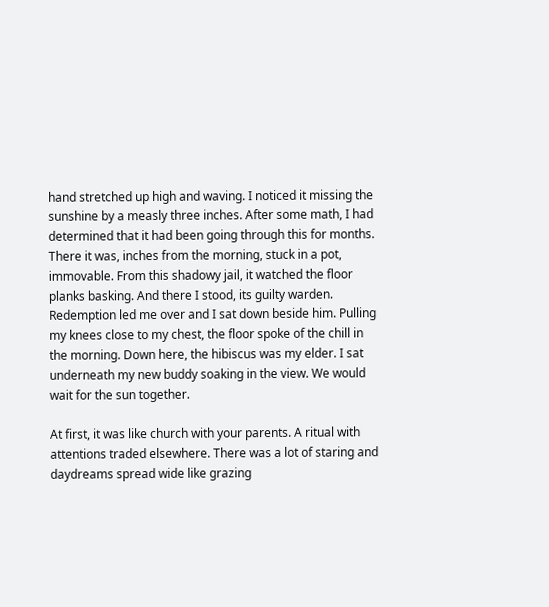hand stretched up high and waving. I noticed it missing the sunshine by a measly three inches. After some math, I had determined that it had been going through this for months. There it was, inches from the morning, stuck in a pot, immovable. From this shadowy jail, it watched the floor planks basking. And there I stood, its guilty warden. Redemption led me over and I sat down beside him. Pulling my knees close to my chest, the floor spoke of the chill in the morning. Down here, the hibiscus was my elder. I sat underneath my new buddy soaking in the view. We would wait for the sun together.

At first, it was like church with your parents. A ritual with attentions traded elsewhere. There was a lot of staring and daydreams spread wide like grazing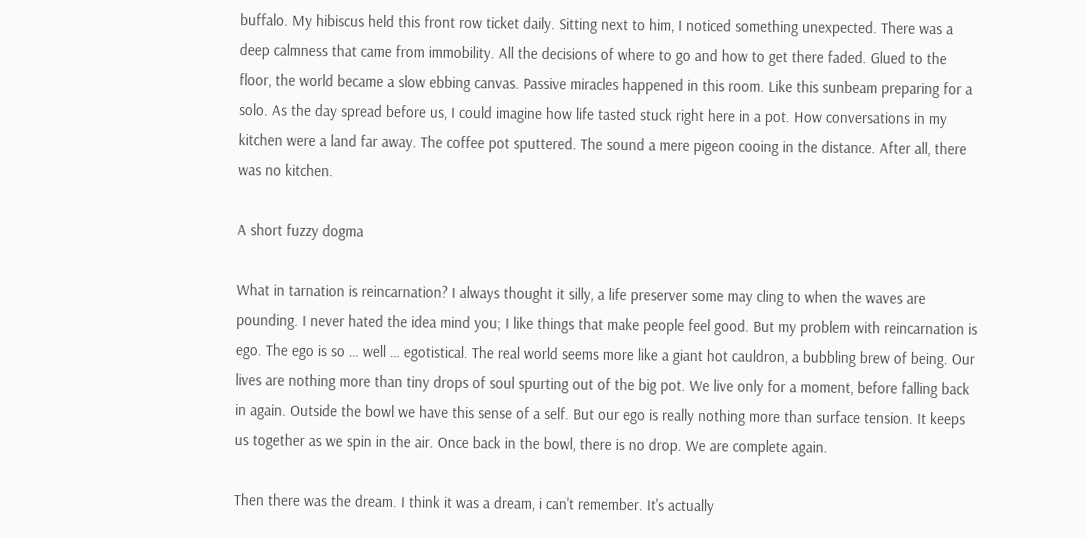buffalo. My hibiscus held this front row ticket daily. Sitting next to him, I noticed something unexpected. There was a deep calmness that came from immobility. All the decisions of where to go and how to get there faded. Glued to the floor, the world became a slow ebbing canvas. Passive miracles happened in this room. Like this sunbeam preparing for a solo. As the day spread before us, I could imagine how life tasted stuck right here in a pot. How conversations in my kitchen were a land far away. The coffee pot sputtered. The sound a mere pigeon cooing in the distance. After all, there was no kitchen.

A short fuzzy dogma

What in tarnation is reincarnation? I always thought it silly, a life preserver some may cling to when the waves are pounding. I never hated the idea mind you; I like things that make people feel good. But my problem with reincarnation is ego. The ego is so … well … egotistical. The real world seems more like a giant hot cauldron, a bubbling brew of being. Our lives are nothing more than tiny drops of soul spurting out of the big pot. We live only for a moment, before falling back in again. Outside the bowl we have this sense of a self. But our ego is really nothing more than surface tension. It keeps us together as we spin in the air. Once back in the bowl, there is no drop. We are complete again.

Then there was the dream. I think it was a dream, i can't remember. It's actually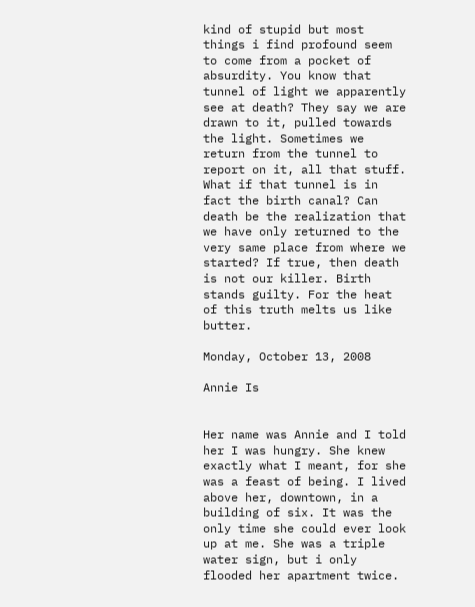kind of stupid but most things i find profound seem to come from a pocket of absurdity. You know that tunnel of light we apparently see at death? They say we are drawn to it, pulled towards the light. Sometimes we return from the tunnel to report on it, all that stuff. What if that tunnel is in fact the birth canal? Can death be the realization that we have only returned to the very same place from where we started? If true, then death is not our killer. Birth stands guilty. For the heat of this truth melts us like butter.

Monday, October 13, 2008

Annie Is


Her name was Annie and I told her I was hungry. She knew exactly what I meant, for she was a feast of being. I lived above her, downtown, in a building of six. It was the only time she could ever look up at me. She was a triple water sign, but i only flooded her apartment twice.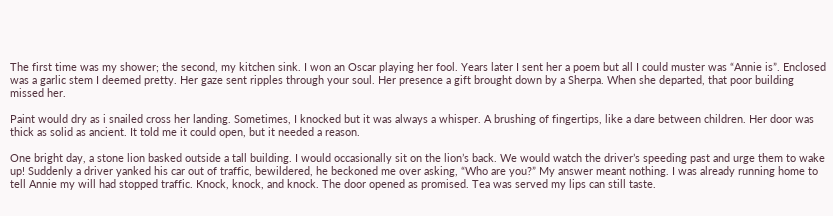The first time was my shower; the second, my kitchen sink. I won an Oscar playing her fool. Years later I sent her a poem but all I could muster was “Annie is”. Enclosed was a garlic stem I deemed pretty. Her gaze sent ripples through your soul. Her presence a gift brought down by a Sherpa. When she departed, that poor building missed her.

Paint would dry as i snailed cross her landing. Sometimes, I knocked but it was always a whisper. A brushing of fingertips, like a dare between children. Her door was thick as solid as ancient. It told me it could open, but it needed a reason.

One bright day, a stone lion basked outside a tall building. I would occasionally sit on the lion’s back. We would watch the driver’s speeding past and urge them to wake up! Suddenly a driver yanked his car out of traffic, bewildered, he beckoned me over asking, “Who are you?” My answer meant nothing. I was already running home to tell Annie my will had stopped traffic. Knock, knock, and knock. The door opened as promised. Tea was served my lips can still taste.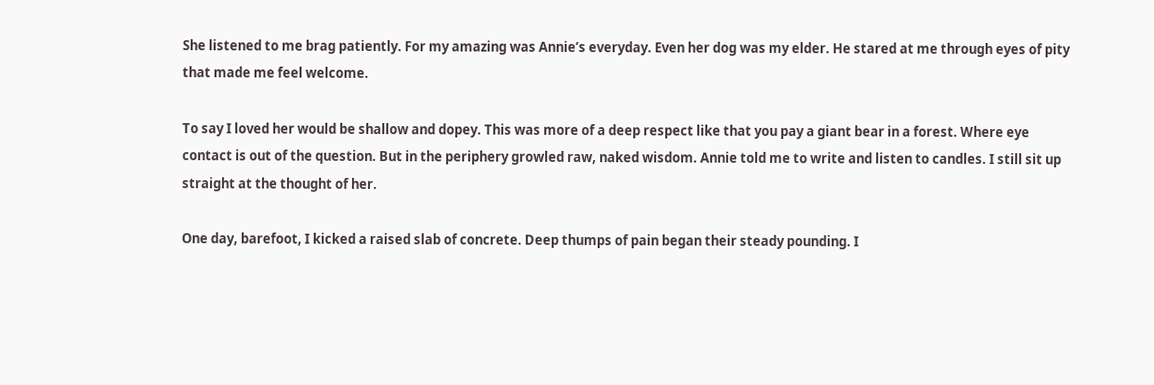She listened to me brag patiently. For my amazing was Annie’s everyday. Even her dog was my elder. He stared at me through eyes of pity that made me feel welcome.

To say I loved her would be shallow and dopey. This was more of a deep respect like that you pay a giant bear in a forest. Where eye contact is out of the question. But in the periphery growled raw, naked wisdom. Annie told me to write and listen to candles. I still sit up straight at the thought of her.

One day, barefoot, I kicked a raised slab of concrete. Deep thumps of pain began their steady pounding. I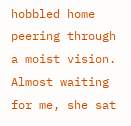hobbled home peering through a moist vision. Almost waiting for me, she sat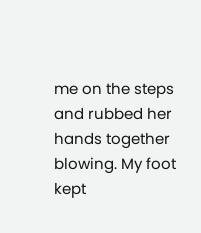me on the steps and rubbed her hands together blowing. My foot kept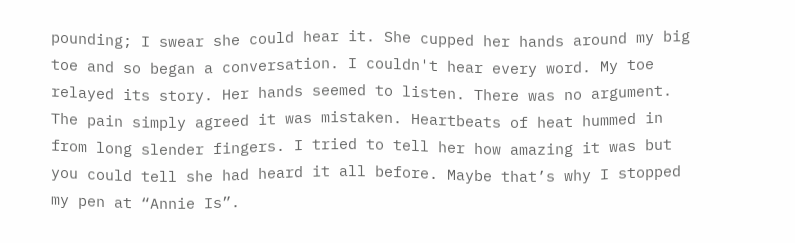pounding; I swear she could hear it. She cupped her hands around my big toe and so began a conversation. I couldn't hear every word. My toe relayed its story. Her hands seemed to listen. There was no argument. The pain simply agreed it was mistaken. Heartbeats of heat hummed in from long slender fingers. I tried to tell her how amazing it was but you could tell she had heard it all before. Maybe that’s why I stopped my pen at “Annie Is”.